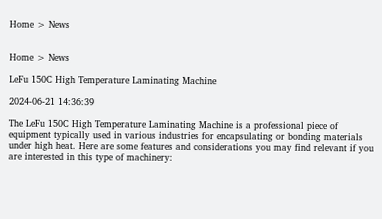Home > News


Home > News

LeFu 150C High Temperature Laminating Machine

2024-06-21 14:36:39

The LeFu 150C High Temperature Laminating Machine is a professional piece of equipment typically used in various industries for encapsulating or bonding materials under high heat. Here are some features and considerations you may find relevant if you are interested in this type of machinery: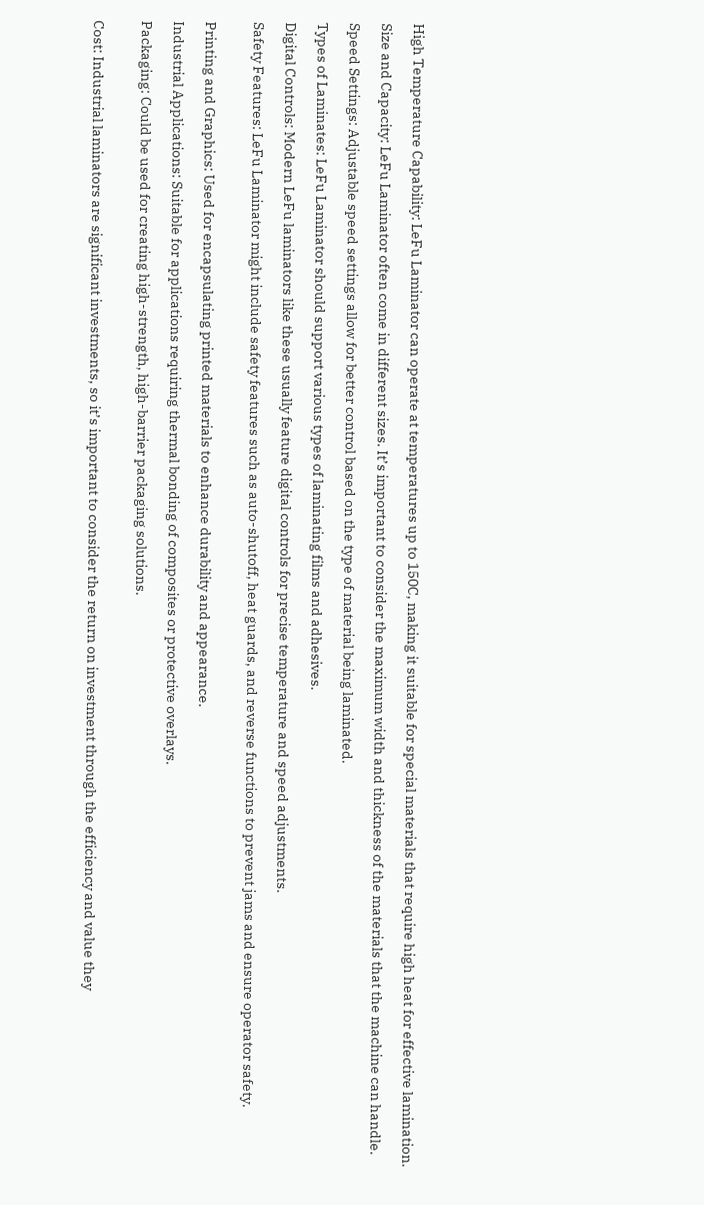High Temperature Capability: LeFu Laminator can operate at temperatures up to 150C, making it suitable for special materials that require high heat for effective lamination.

Size and Capacity: LeFu Laminator often come in different sizes. It’s important to consider the maximum width and thickness of the materials that the machine can handle.

Speed Settings: Adjustable speed settings allow for better control based on the type of material being laminated.

Types of Laminates: LeFu Laminator should support various types of laminating films and adhesives.

Digital Controls: Modern LeFu laminators like these usually feature digital controls for precise temperature and speed adjustments.

Safety Features: LeFu Laminator might include safety features such as auto-shutoff, heat guards, and reverse functions to prevent jams and ensure operator safety.


Printing and Graphics: Used for encapsulating printed materials to enhance durability and appearance.

Industrial Applications: Suitable for applications requiring thermal bonding of composites or protective overlays.

Packaging: Could be used for creating high-strength, high-barrier packaging solutions.


Cost: Industrial laminators are significant investments, so it’s important to consider the return on investment through the efficiency and value they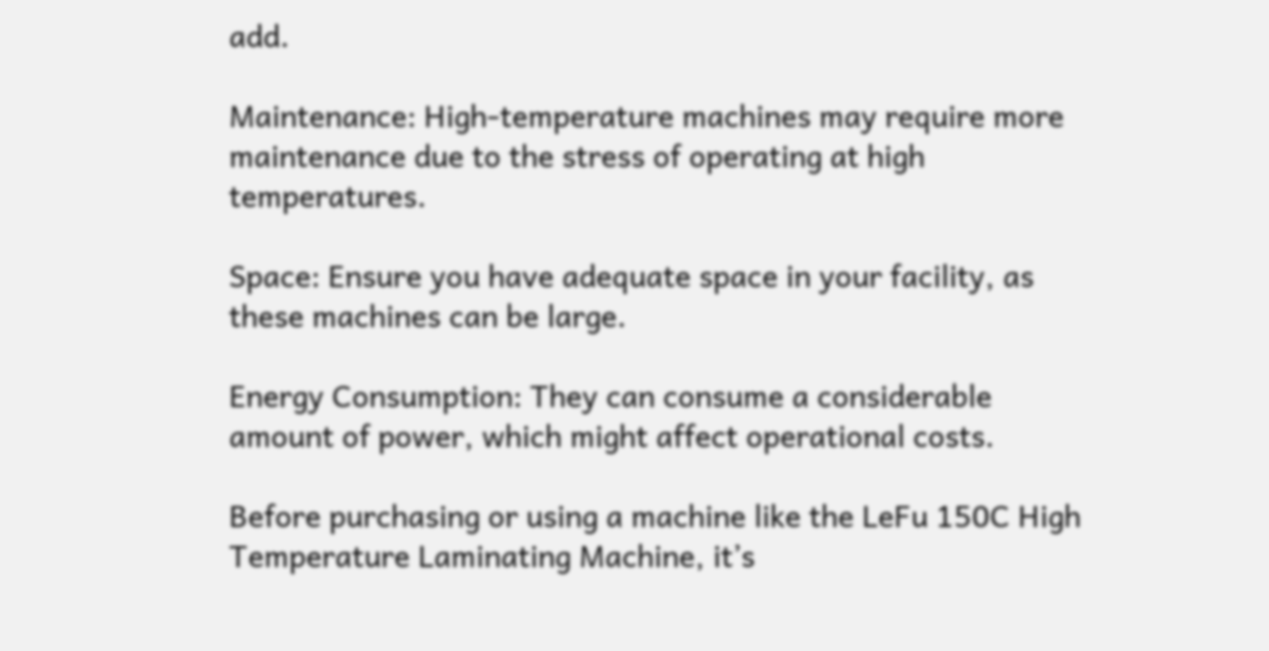add.

Maintenance: High-temperature machines may require more maintenance due to the stress of operating at high temperatures.

Space: Ensure you have adequate space in your facility, as these machines can be large.

Energy Consumption: They can consume a considerable amount of power, which might affect operational costs.

Before purchasing or using a machine like the LeFu 150C High Temperature Laminating Machine, it’s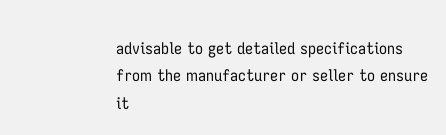advisable to get detailed specifications from the manufacturer or seller to ensure it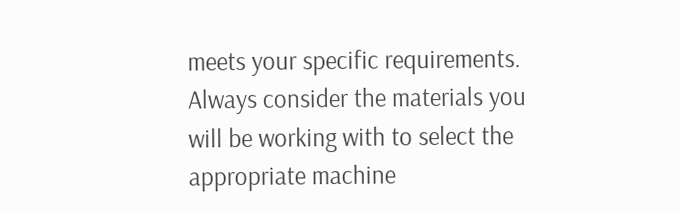meets your specific requirements. Always consider the materials you will be working with to select the appropriate machine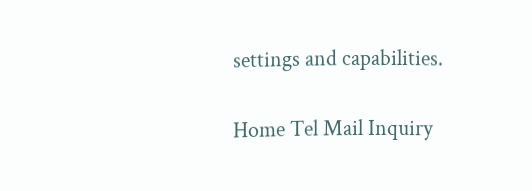settings and capabilities.

Home Tel Mail Inquiry